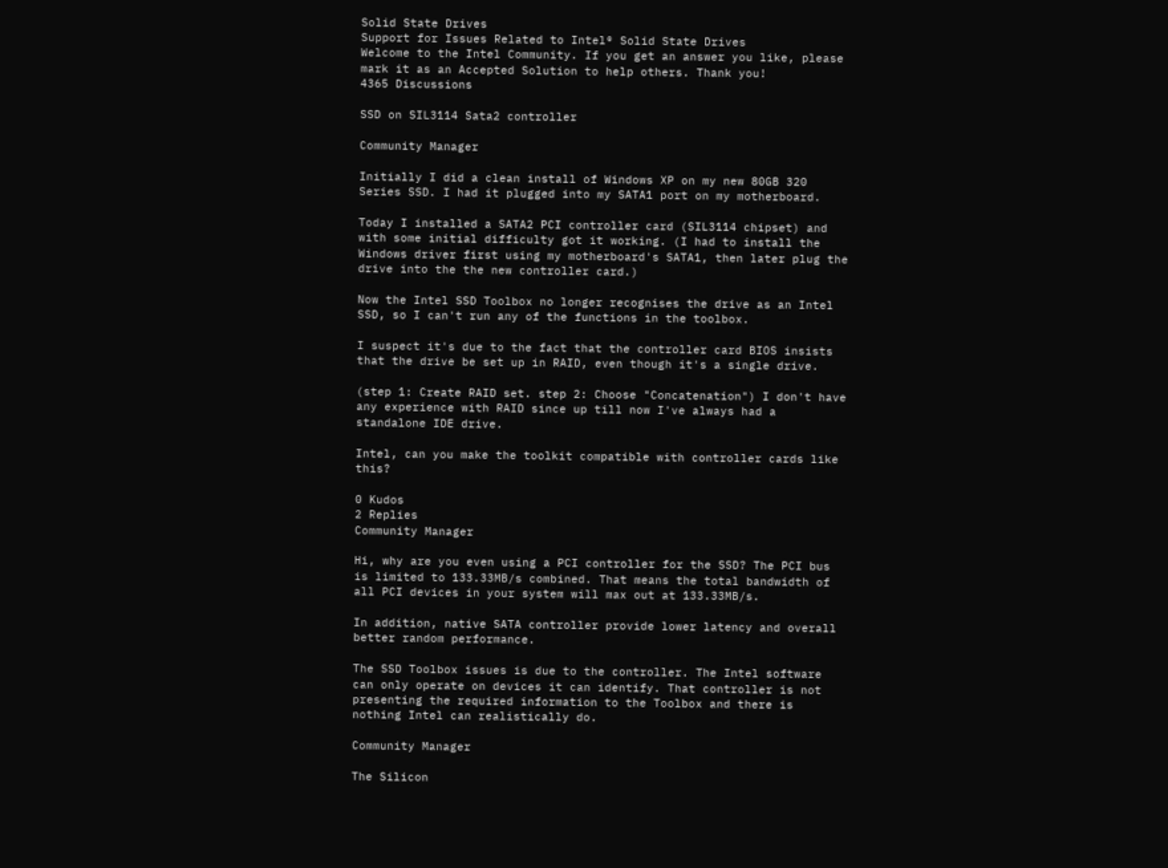Solid State Drives
Support for Issues Related to Intel® Solid State Drives
Welcome to the Intel Community. If you get an answer you like, please mark it as an Accepted Solution to help others. Thank you!
4365 Discussions

SSD on SIL3114 Sata2 controller

Community Manager

Initially I did a clean install of Windows XP on my new 80GB 320 Series SSD. I had it plugged into my SATA1 port on my motherboard.

Today I installed a SATA2 PCI controller card (SIL3114 chipset) and with some initial difficulty got it working. (I had to install the Windows driver first using my motherboard's SATA1, then later plug the drive into the the new controller card.)

Now the Intel SSD Toolbox no longer recognises the drive as an Intel SSD, so I can't run any of the functions in the toolbox.

I suspect it's due to the fact that the controller card BIOS insists that the drive be set up in RAID, even though it's a single drive.

(step 1: Create RAID set. step 2: Choose "Concatenation") I don't have any experience with RAID since up till now I've always had a standalone IDE drive.

Intel, can you make the toolkit compatible with controller cards like this?

0 Kudos
2 Replies
Community Manager

Hi, why are you even using a PCI controller for the SSD? The PCI bus is limited to 133.33MB/s combined. That means the total bandwidth of all PCI devices in your system will max out at 133.33MB/s.

In addition, native SATA controller provide lower latency and overall better random performance.

The SSD Toolbox issues is due to the controller. The Intel software can only operate on devices it can identify. That controller is not presenting the required information to the Toolbox and there is nothing Intel can realistically do.

Community Manager

The Silicon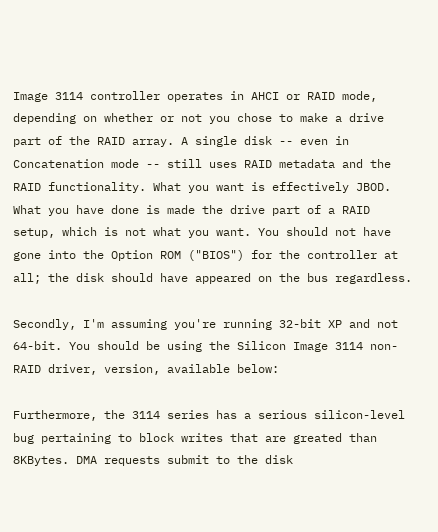Image 3114 controller operates in AHCI or RAID mode, depending on whether or not you chose to make a drive part of the RAID array. A single disk -- even in Concatenation mode -- still uses RAID metadata and the RAID functionality. What you want is effectively JBOD. What you have done is made the drive part of a RAID setup, which is not what you want. You should not have gone into the Option ROM ("BIOS") for the controller at all; the disk should have appeared on the bus regardless.

Secondly, I'm assuming you're running 32-bit XP and not 64-bit. You should be using the Silicon Image 3114 non-RAID driver, version, available below:

Furthermore, the 3114 series has a serious silicon-level bug pertaining to block writes that are greated than 8KBytes. DMA requests submit to the disk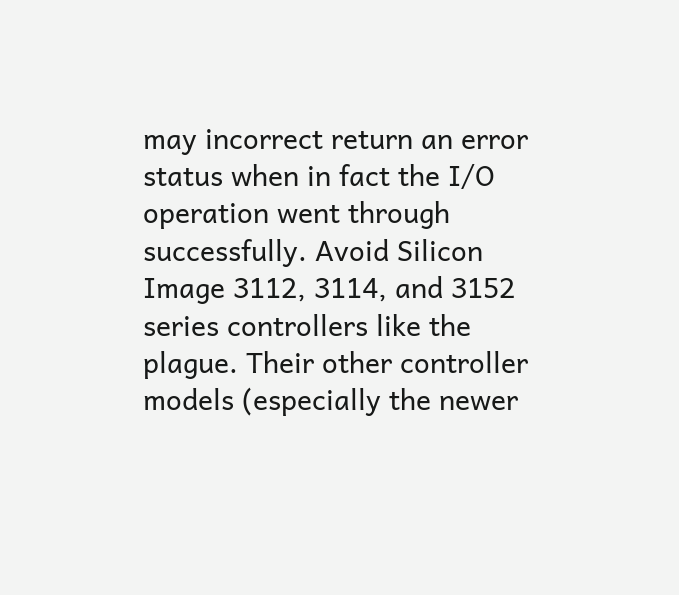may incorrect return an error status when in fact the I/O operation went through successfully. Avoid Silicon Image 3112, 3114, and 3152 series controllers like the plague. Their other controller models (especially the newer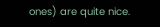ones) are quite nice.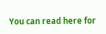You can read here for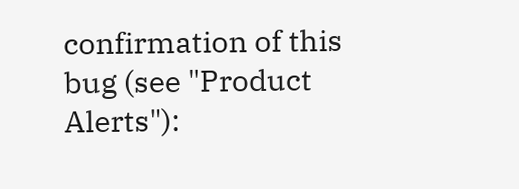confirmation of this bug (see "Product Alerts"):